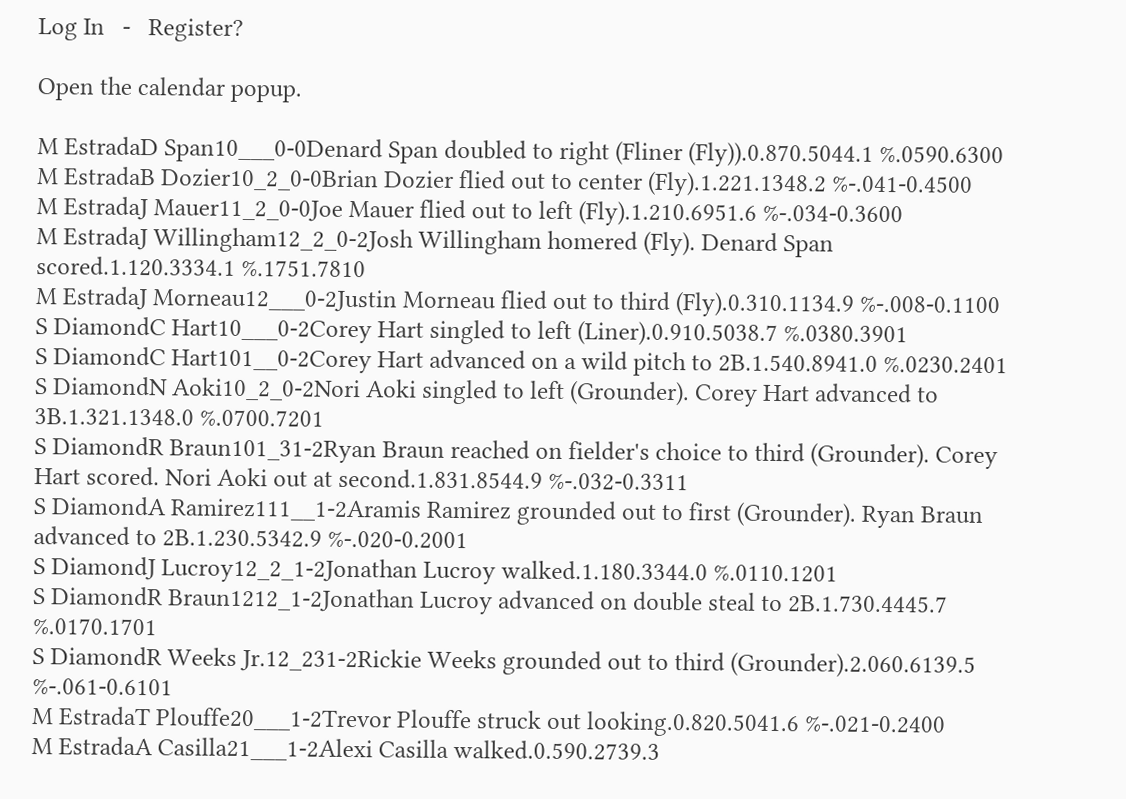Log In   -   Register?

Open the calendar popup.

M EstradaD Span10___0-0Denard Span doubled to right (Fliner (Fly)).0.870.5044.1 %.0590.6300
M EstradaB Dozier10_2_0-0Brian Dozier flied out to center (Fly).1.221.1348.2 %-.041-0.4500
M EstradaJ Mauer11_2_0-0Joe Mauer flied out to left (Fly).1.210.6951.6 %-.034-0.3600
M EstradaJ Willingham12_2_0-2Josh Willingham homered (Fly). Denard Span scored.1.120.3334.1 %.1751.7810
M EstradaJ Morneau12___0-2Justin Morneau flied out to third (Fly).0.310.1134.9 %-.008-0.1100
S DiamondC Hart10___0-2Corey Hart singled to left (Liner).0.910.5038.7 %.0380.3901
S DiamondC Hart101__0-2Corey Hart advanced on a wild pitch to 2B.1.540.8941.0 %.0230.2401
S DiamondN Aoki10_2_0-2Nori Aoki singled to left (Grounder). Corey Hart advanced to 3B.1.321.1348.0 %.0700.7201
S DiamondR Braun101_31-2Ryan Braun reached on fielder's choice to third (Grounder). Corey Hart scored. Nori Aoki out at second.1.831.8544.9 %-.032-0.3311
S DiamondA Ramirez111__1-2Aramis Ramirez grounded out to first (Grounder). Ryan Braun advanced to 2B.1.230.5342.9 %-.020-0.2001
S DiamondJ Lucroy12_2_1-2Jonathan Lucroy walked.1.180.3344.0 %.0110.1201
S DiamondR Braun1212_1-2Jonathan Lucroy advanced on double steal to 2B.1.730.4445.7 %.0170.1701
S DiamondR Weeks Jr.12_231-2Rickie Weeks grounded out to third (Grounder).2.060.6139.5 %-.061-0.6101
M EstradaT Plouffe20___1-2Trevor Plouffe struck out looking.0.820.5041.6 %-.021-0.2400
M EstradaA Casilla21___1-2Alexi Casilla walked.0.590.2739.3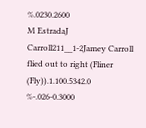%.0230.2600
M EstradaJ Carroll211__1-2Jamey Carroll flied out to right (Fliner (Fly)).1.100.5342.0 %-.026-0.3000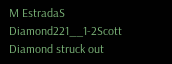M EstradaS Diamond221__1-2Scott Diamond struck out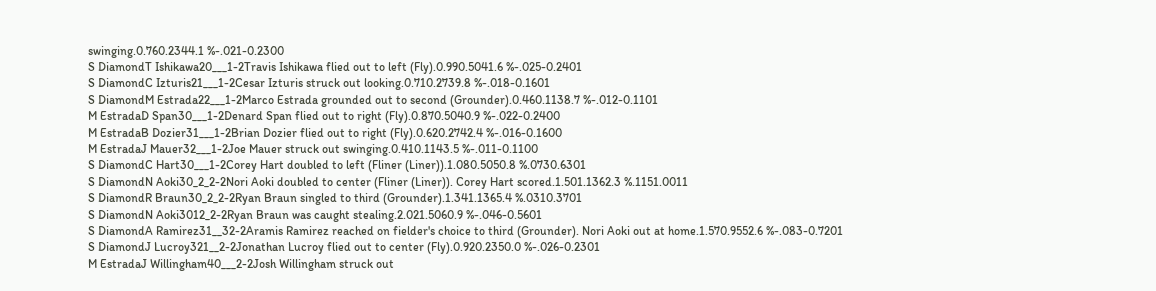swinging.0.760.2344.1 %-.021-0.2300
S DiamondT Ishikawa20___1-2Travis Ishikawa flied out to left (Fly).0.990.5041.6 %-.025-0.2401
S DiamondC Izturis21___1-2Cesar Izturis struck out looking.0.710.2739.8 %-.018-0.1601
S DiamondM Estrada22___1-2Marco Estrada grounded out to second (Grounder).0.460.1138.7 %-.012-0.1101
M EstradaD Span30___1-2Denard Span flied out to right (Fly).0.870.5040.9 %-.022-0.2400
M EstradaB Dozier31___1-2Brian Dozier flied out to right (Fly).0.620.2742.4 %-.016-0.1600
M EstradaJ Mauer32___1-2Joe Mauer struck out swinging.0.410.1143.5 %-.011-0.1100
S DiamondC Hart30___1-2Corey Hart doubled to left (Fliner (Liner)).1.080.5050.8 %.0730.6301
S DiamondN Aoki30_2_2-2Nori Aoki doubled to center (Fliner (Liner)). Corey Hart scored.1.501.1362.3 %.1151.0011
S DiamondR Braun30_2_2-2Ryan Braun singled to third (Grounder).1.341.1365.4 %.0310.3701
S DiamondN Aoki3012_2-2Ryan Braun was caught stealing.2.021.5060.9 %-.046-0.5601
S DiamondA Ramirez31__32-2Aramis Ramirez reached on fielder's choice to third (Grounder). Nori Aoki out at home.1.570.9552.6 %-.083-0.7201
S DiamondJ Lucroy321__2-2Jonathan Lucroy flied out to center (Fly).0.920.2350.0 %-.026-0.2301
M EstradaJ Willingham40___2-2Josh Willingham struck out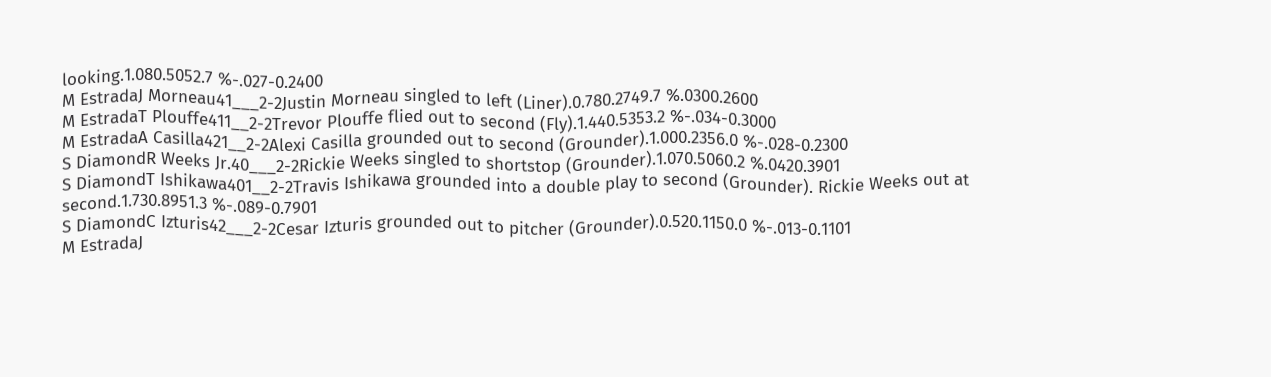looking.1.080.5052.7 %-.027-0.2400
M EstradaJ Morneau41___2-2Justin Morneau singled to left (Liner).0.780.2749.7 %.0300.2600
M EstradaT Plouffe411__2-2Trevor Plouffe flied out to second (Fly).1.440.5353.2 %-.034-0.3000
M EstradaA Casilla421__2-2Alexi Casilla grounded out to second (Grounder).1.000.2356.0 %-.028-0.2300
S DiamondR Weeks Jr.40___2-2Rickie Weeks singled to shortstop (Grounder).1.070.5060.2 %.0420.3901
S DiamondT Ishikawa401__2-2Travis Ishikawa grounded into a double play to second (Grounder). Rickie Weeks out at second.1.730.8951.3 %-.089-0.7901
S DiamondC Izturis42___2-2Cesar Izturis grounded out to pitcher (Grounder).0.520.1150.0 %-.013-0.1101
M EstradaJ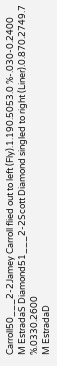Carroll50___2-2Jamey Carroll flied out to left (Fly).1.190.5053.0 %-.030-0.2400
M EstradaS Diamond51___2-2Scott Diamond singled to right (Liner).0.870.2749.7 %.0330.2600
M EstradaD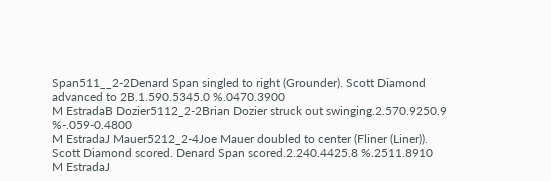Span511__2-2Denard Span singled to right (Grounder). Scott Diamond advanced to 2B.1.590.5345.0 %.0470.3900
M EstradaB Dozier5112_2-2Brian Dozier struck out swinging.2.570.9250.9 %-.059-0.4800
M EstradaJ Mauer5212_2-4Joe Mauer doubled to center (Fliner (Liner)). Scott Diamond scored. Denard Span scored.2.240.4425.8 %.2511.8910
M EstradaJ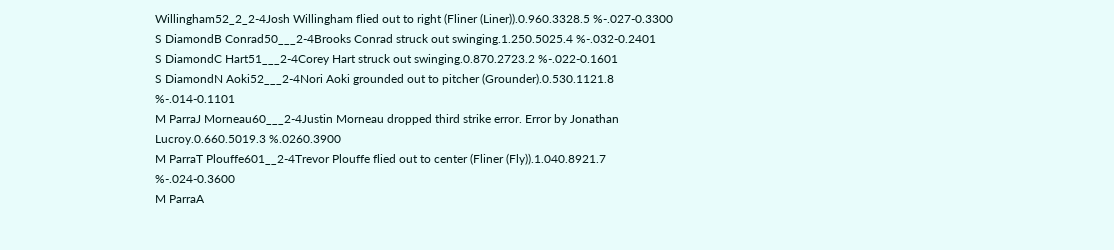Willingham52_2_2-4Josh Willingham flied out to right (Fliner (Liner)).0.960.3328.5 %-.027-0.3300
S DiamondB Conrad50___2-4Brooks Conrad struck out swinging.1.250.5025.4 %-.032-0.2401
S DiamondC Hart51___2-4Corey Hart struck out swinging.0.870.2723.2 %-.022-0.1601
S DiamondN Aoki52___2-4Nori Aoki grounded out to pitcher (Grounder).0.530.1121.8 %-.014-0.1101
M ParraJ Morneau60___2-4Justin Morneau dropped third strike error. Error by Jonathan Lucroy.0.660.5019.3 %.0260.3900
M ParraT Plouffe601__2-4Trevor Plouffe flied out to center (Fliner (Fly)).1.040.8921.7 %-.024-0.3600
M ParraA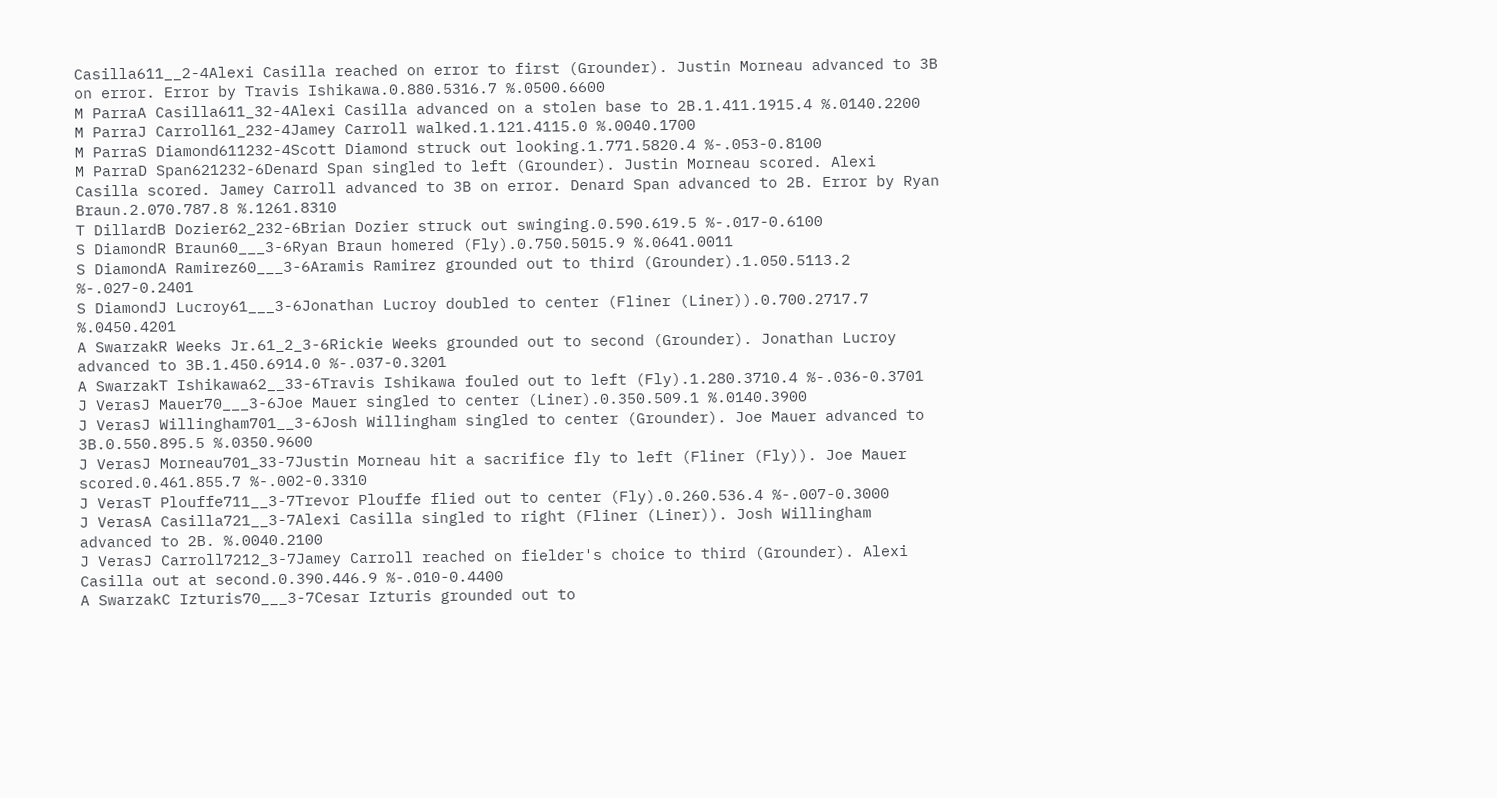Casilla611__2-4Alexi Casilla reached on error to first (Grounder). Justin Morneau advanced to 3B on error. Error by Travis Ishikawa.0.880.5316.7 %.0500.6600
M ParraA Casilla611_32-4Alexi Casilla advanced on a stolen base to 2B.1.411.1915.4 %.0140.2200
M ParraJ Carroll61_232-4Jamey Carroll walked.1.121.4115.0 %.0040.1700
M ParraS Diamond611232-4Scott Diamond struck out looking.1.771.5820.4 %-.053-0.8100
M ParraD Span621232-6Denard Span singled to left (Grounder). Justin Morneau scored. Alexi Casilla scored. Jamey Carroll advanced to 3B on error. Denard Span advanced to 2B. Error by Ryan Braun.2.070.787.8 %.1261.8310
T DillardB Dozier62_232-6Brian Dozier struck out swinging.0.590.619.5 %-.017-0.6100
S DiamondR Braun60___3-6Ryan Braun homered (Fly).0.750.5015.9 %.0641.0011
S DiamondA Ramirez60___3-6Aramis Ramirez grounded out to third (Grounder).1.050.5113.2 %-.027-0.2401
S DiamondJ Lucroy61___3-6Jonathan Lucroy doubled to center (Fliner (Liner)).0.700.2717.7 %.0450.4201
A SwarzakR Weeks Jr.61_2_3-6Rickie Weeks grounded out to second (Grounder). Jonathan Lucroy advanced to 3B.1.450.6914.0 %-.037-0.3201
A SwarzakT Ishikawa62__33-6Travis Ishikawa fouled out to left (Fly).1.280.3710.4 %-.036-0.3701
J VerasJ Mauer70___3-6Joe Mauer singled to center (Liner).0.350.509.1 %.0140.3900
J VerasJ Willingham701__3-6Josh Willingham singled to center (Grounder). Joe Mauer advanced to 3B.0.550.895.5 %.0350.9600
J VerasJ Morneau701_33-7Justin Morneau hit a sacrifice fly to left (Fliner (Fly)). Joe Mauer scored.0.461.855.7 %-.002-0.3310
J VerasT Plouffe711__3-7Trevor Plouffe flied out to center (Fly).0.260.536.4 %-.007-0.3000
J VerasA Casilla721__3-7Alexi Casilla singled to right (Fliner (Liner)). Josh Willingham advanced to 2B. %.0040.2100
J VerasJ Carroll7212_3-7Jamey Carroll reached on fielder's choice to third (Grounder). Alexi Casilla out at second.0.390.446.9 %-.010-0.4400
A SwarzakC Izturis70___3-7Cesar Izturis grounded out to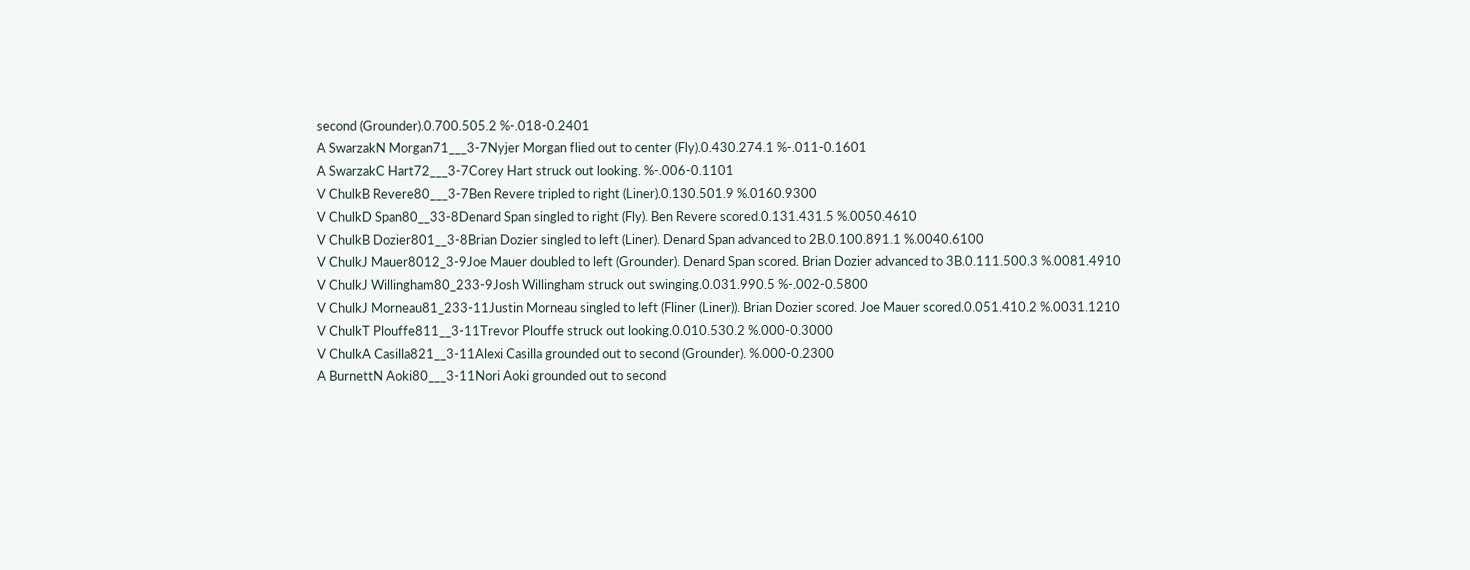second (Grounder).0.700.505.2 %-.018-0.2401
A SwarzakN Morgan71___3-7Nyjer Morgan flied out to center (Fly).0.430.274.1 %-.011-0.1601
A SwarzakC Hart72___3-7Corey Hart struck out looking. %-.006-0.1101
V ChulkB Revere80___3-7Ben Revere tripled to right (Liner).0.130.501.9 %.0160.9300
V ChulkD Span80__33-8Denard Span singled to right (Fly). Ben Revere scored.0.131.431.5 %.0050.4610
V ChulkB Dozier801__3-8Brian Dozier singled to left (Liner). Denard Span advanced to 2B.0.100.891.1 %.0040.6100
V ChulkJ Mauer8012_3-9Joe Mauer doubled to left (Grounder). Denard Span scored. Brian Dozier advanced to 3B.0.111.500.3 %.0081.4910
V ChulkJ Willingham80_233-9Josh Willingham struck out swinging.0.031.990.5 %-.002-0.5800
V ChulkJ Morneau81_233-11Justin Morneau singled to left (Fliner (Liner)). Brian Dozier scored. Joe Mauer scored.0.051.410.2 %.0031.1210
V ChulkT Plouffe811__3-11Trevor Plouffe struck out looking.0.010.530.2 %.000-0.3000
V ChulkA Casilla821__3-11Alexi Casilla grounded out to second (Grounder). %.000-0.2300
A BurnettN Aoki80___3-11Nori Aoki grounded out to second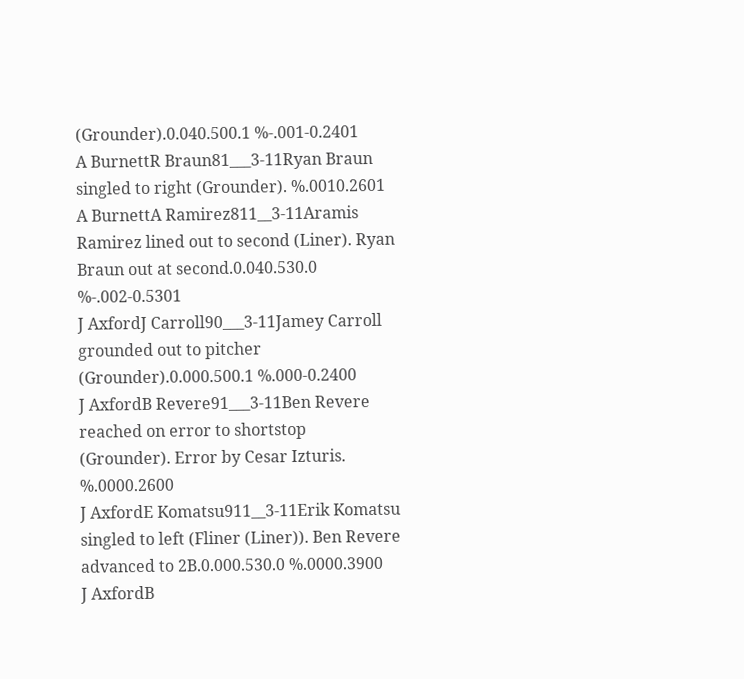(Grounder).0.040.500.1 %-.001-0.2401
A BurnettR Braun81___3-11Ryan Braun singled to right (Grounder). %.0010.2601
A BurnettA Ramirez811__3-11Aramis Ramirez lined out to second (Liner). Ryan Braun out at second.0.040.530.0 %-.002-0.5301
J AxfordJ Carroll90___3-11Jamey Carroll grounded out to pitcher (Grounder).0.000.500.1 %.000-0.2400
J AxfordB Revere91___3-11Ben Revere reached on error to shortstop (Grounder). Error by Cesar Izturis. %.0000.2600
J AxfordE Komatsu911__3-11Erik Komatsu singled to left (Fliner (Liner)). Ben Revere advanced to 2B.0.000.530.0 %.0000.3900
J AxfordB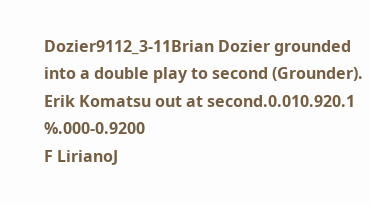Dozier9112_3-11Brian Dozier grounded into a double play to second (Grounder). Erik Komatsu out at second.0.010.920.1 %.000-0.9200
F LirianoJ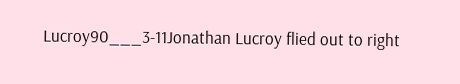Lucroy90___3-11Jonathan Lucroy flied out to right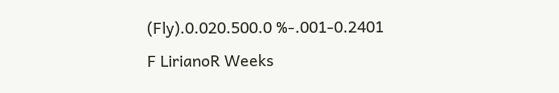(Fly).0.020.500.0 %-.001-0.2401
F LirianoR Weeks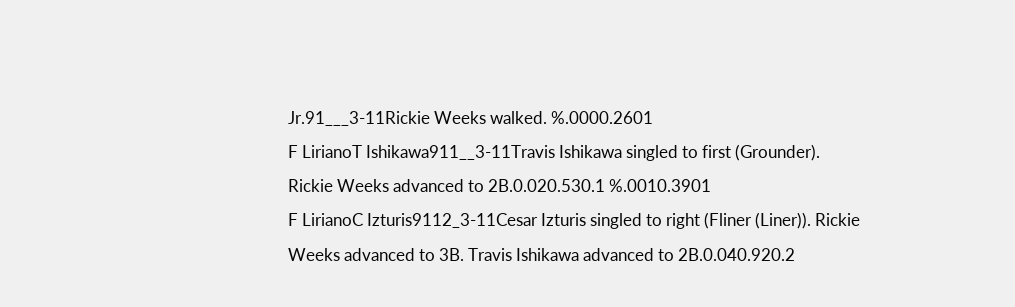Jr.91___3-11Rickie Weeks walked. %.0000.2601
F LirianoT Ishikawa911__3-11Travis Ishikawa singled to first (Grounder). Rickie Weeks advanced to 2B.0.020.530.1 %.0010.3901
F LirianoC Izturis9112_3-11Cesar Izturis singled to right (Fliner (Liner)). Rickie Weeks advanced to 3B. Travis Ishikawa advanced to 2B.0.040.920.2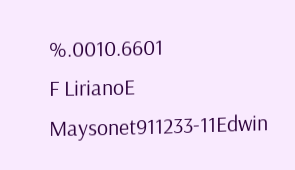%.0010.6601
F LirianoE Maysonet911233-11Edwin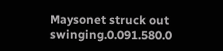Maysonet struck out swinging.0.091.580.0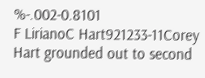%-.002-0.8101
F LirianoC Hart921233-11Corey Hart grounded out to second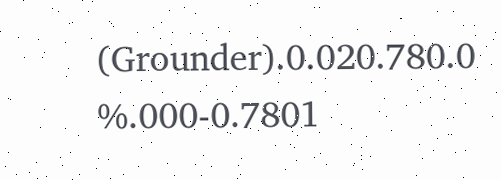(Grounder).0.020.780.0 %.000-0.7801